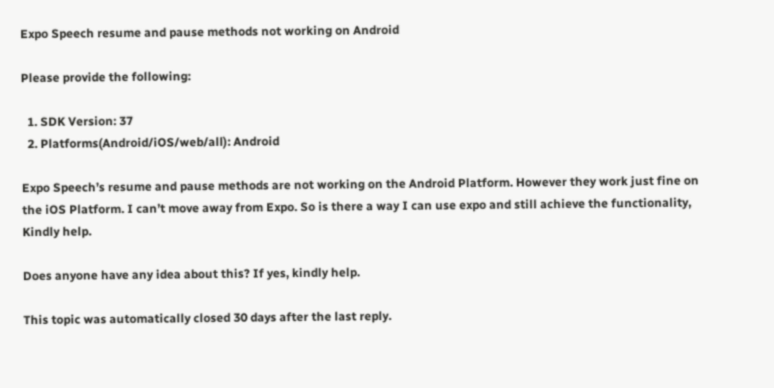Expo Speech resume and pause methods not working on Android

Please provide the following:

  1. SDK Version: 37
  2. Platforms(Android/iOS/web/all): Android

Expo Speech’s resume and pause methods are not working on the Android Platform. However they work just fine on the iOS Platform. I can’t move away from Expo. So is there a way I can use expo and still achieve the functionality, Kindly help.

Does anyone have any idea about this? If yes, kindly help.

This topic was automatically closed 30 days after the last reply.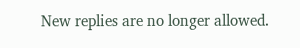New replies are no longer allowed.